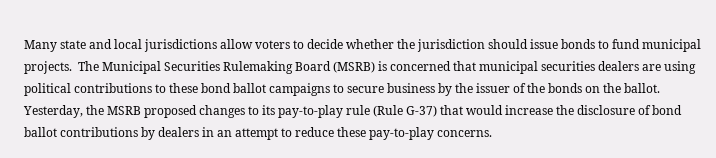Many state and local jurisdictions allow voters to decide whether the jurisdiction should issue bonds to fund municipal projects.  The Municipal Securities Rulemaking Board (MSRB) is concerned that municipal securities dealers are using political contributions to these bond ballot campaigns to secure business by the issuer of the bonds on the ballot.  Yesterday, the MSRB proposed changes to its pay-to-play rule (Rule G-37) that would increase the disclosure of bond ballot contributions by dealers in an attempt to reduce these pay-to-play concerns.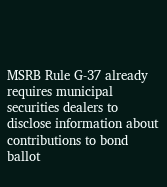MSRB Rule G-37 already requires municipal securities dealers to disclose information about contributions to bond ballot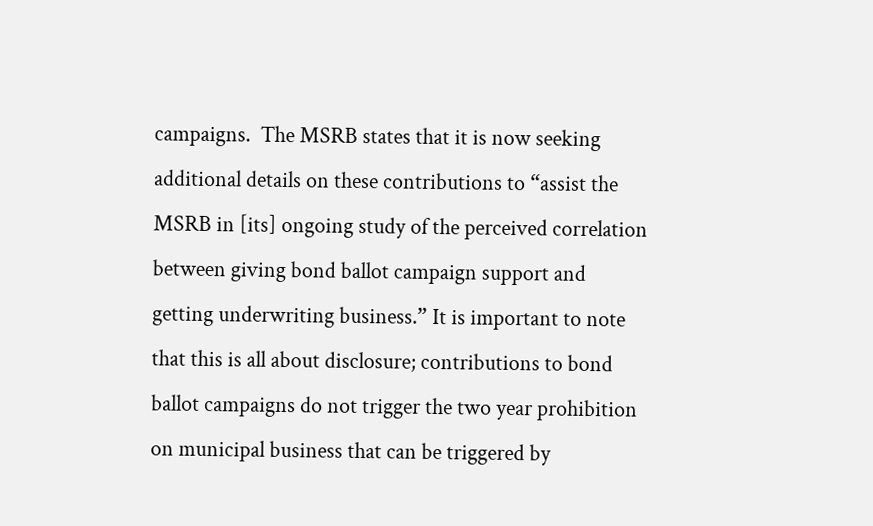campaigns.  The MSRB states that it is now seeking additional details on these contributions to “assist the MSRB in [its] ongoing study of the perceived correlation between giving bond ballot campaign support and getting underwriting business.” It is important to note that this is all about disclosure; contributions to bond ballot campaigns do not trigger the two year prohibition on municipal business that can be triggered by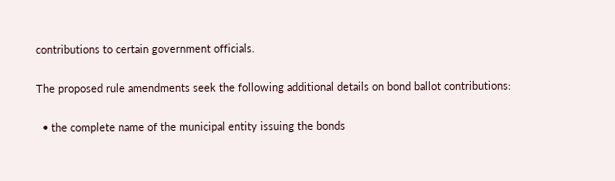contributions to certain government officials.

The proposed rule amendments seek the following additional details on bond ballot contributions:

  • the complete name of the municipal entity issuing the bonds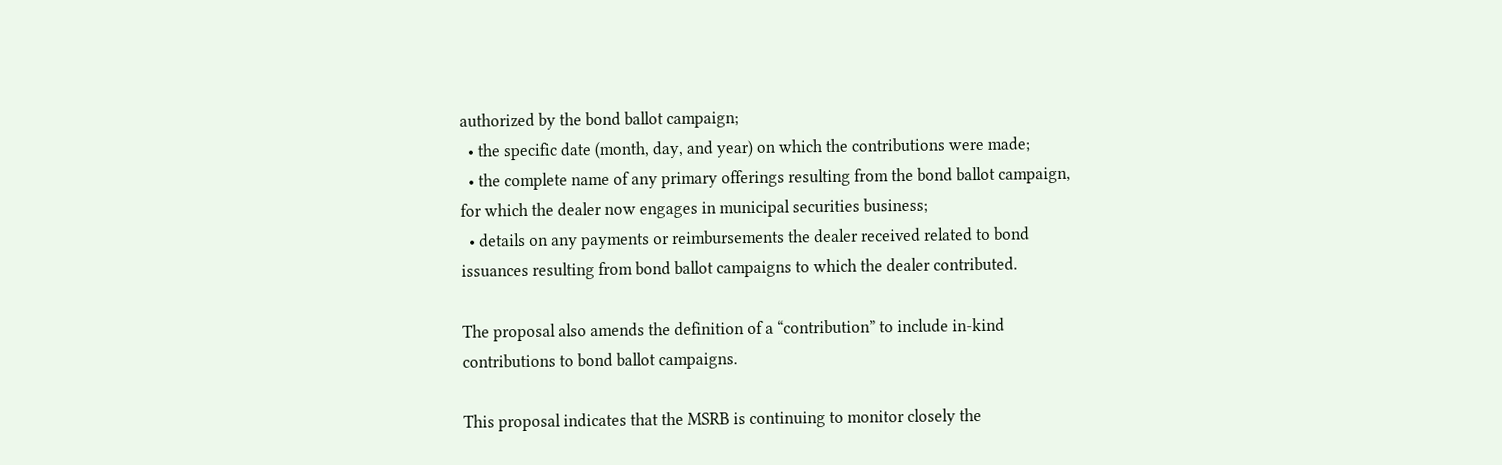authorized by the bond ballot campaign;
  • the specific date (month, day, and year) on which the contributions were made;
  • the complete name of any primary offerings resulting from the bond ballot campaign, for which the dealer now engages in municipal securities business;
  • details on any payments or reimbursements the dealer received related to bond issuances resulting from bond ballot campaigns to which the dealer contributed.

The proposal also amends the definition of a “contribution” to include in-kind contributions to bond ballot campaigns.

This proposal indicates that the MSRB is continuing to monitor closely the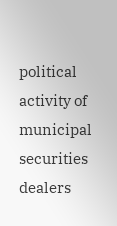political activity of municipal securities dealers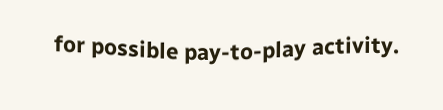for possible pay-to-play activity.